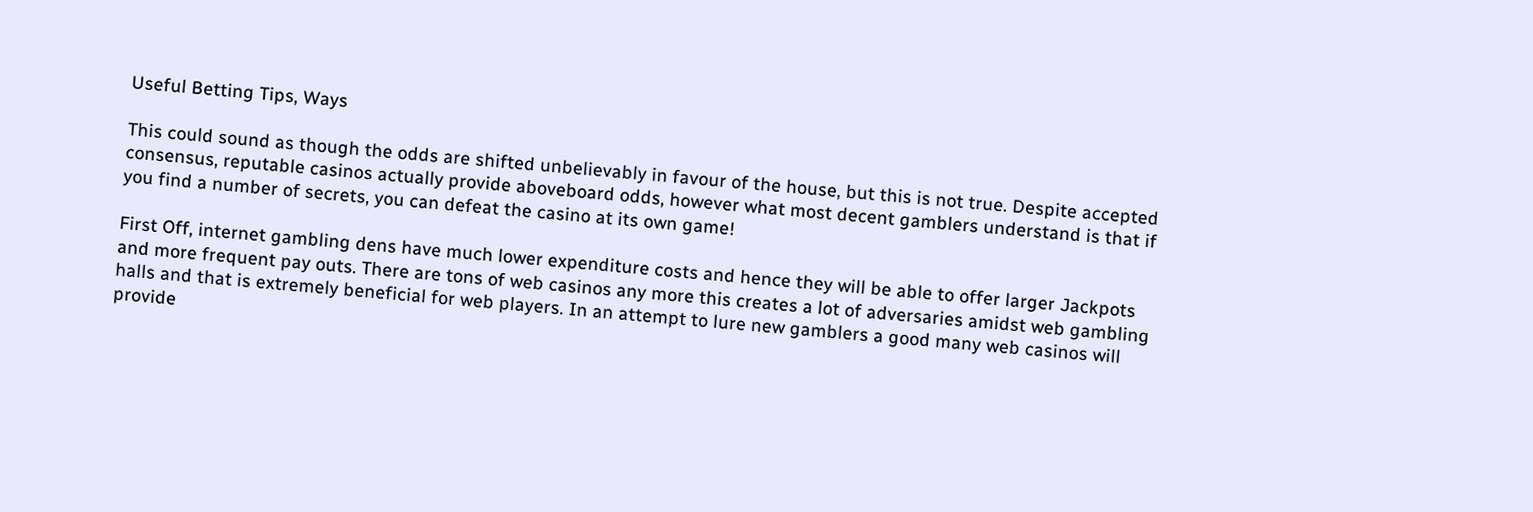Useful Betting Tips, Ways

This could sound as though the odds are shifted unbelievably in favour of the house, but this is not true. Despite accepted consensus, reputable casinos actually provide aboveboard odds, however what most decent gamblers understand is that if you find a number of secrets, you can defeat the casino at its own game!

First Off, internet gambling dens have much lower expenditure costs and hence they will be able to offer larger Jackpots and more frequent pay outs. There are tons of web casinos any more this creates a lot of adversaries amidst web gambling halls and that is extremely beneficial for web players. In an attempt to lure new gamblers a good many web casinos will provide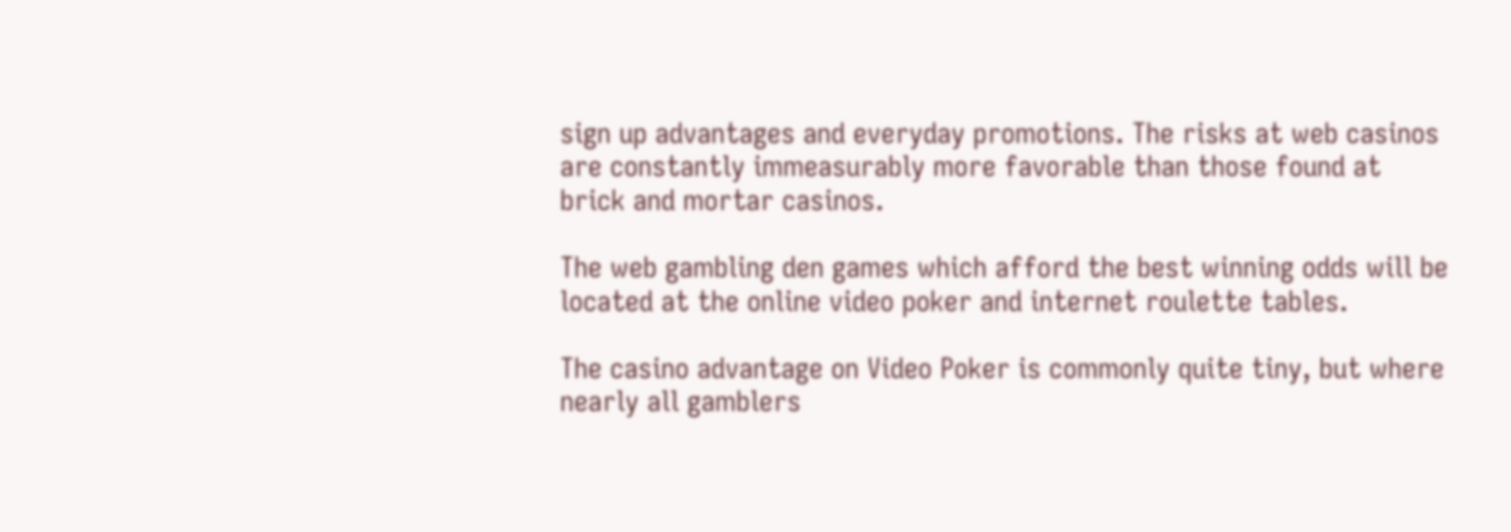sign up advantages and everyday promotions. The risks at web casinos are constantly immeasurably more favorable than those found at brick and mortar casinos.

The web gambling den games which afford the best winning odds will be located at the online video poker and internet roulette tables.

The casino advantage on Video Poker is commonly quite tiny, but where nearly all gamblers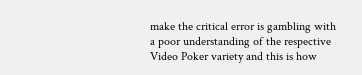make the critical error is gambling with a poor understanding of the respective Video Poker variety and this is how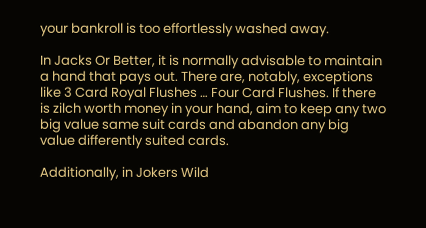your bankroll is too effortlessly washed away.

In Jacks Or Better, it is normally advisable to maintain a hand that pays out. There are, notably, exceptions like 3 Card Royal Flushes … Four Card Flushes. If there is zilch worth money in your hand, aim to keep any two big value same suit cards and abandon any big value differently suited cards.

Additionally, in Jokers Wild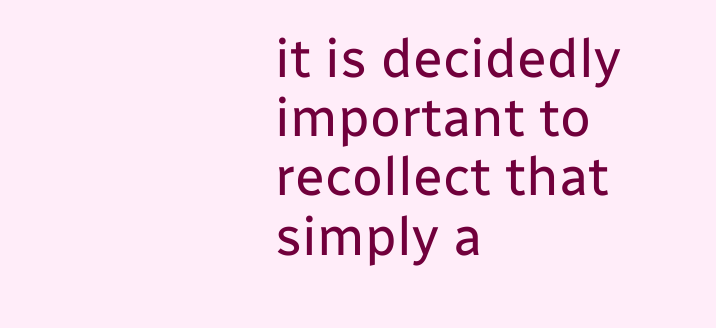it is decidedly important to recollect that simply a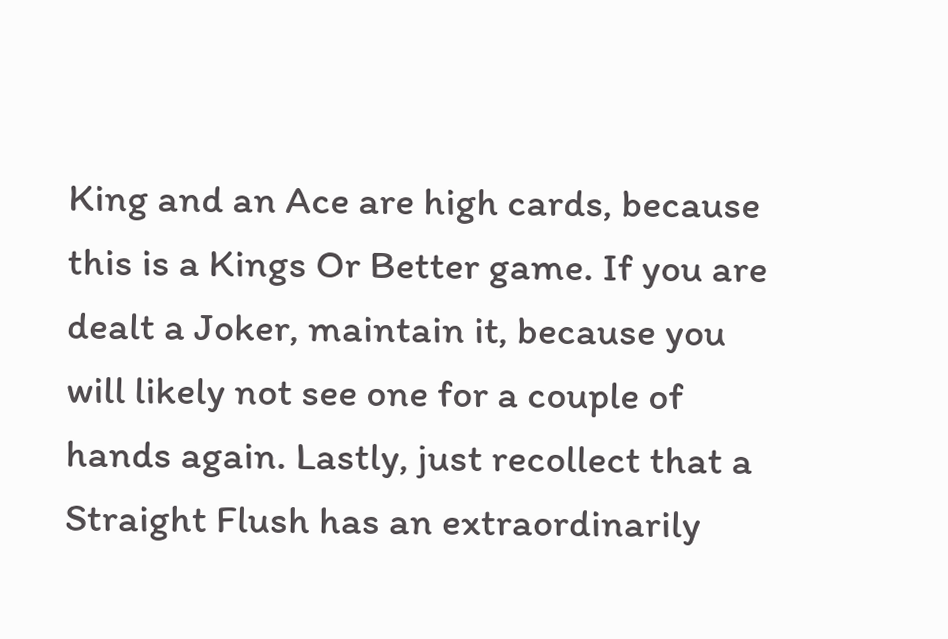King and an Ace are high cards, because this is a Kings Or Better game. If you are dealt a Joker, maintain it, because you will likely not see one for a couple of hands again. Lastly, just recollect that a Straight Flush has an extraordinarily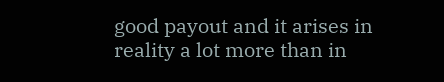good payout and it arises in reality a lot more than in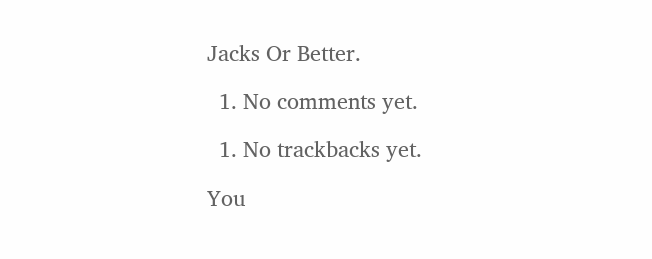Jacks Or Better.

  1. No comments yet.

  1. No trackbacks yet.

You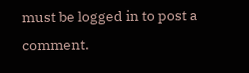must be logged in to post a comment.